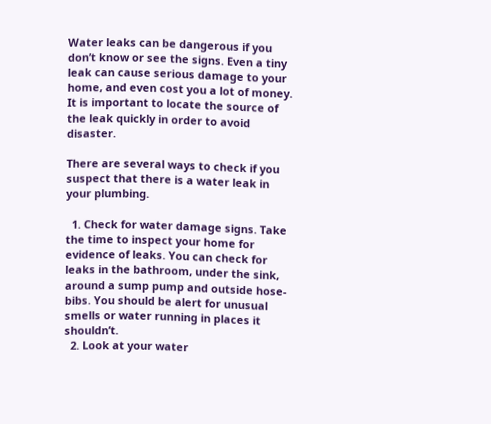Water leaks can be dangerous if you don’t know or see the signs. Even a tiny leak can cause serious damage to your home, and even cost you a lot of money. It is important to locate the source of the leak quickly in order to avoid disaster.

There are several ways to check if you suspect that there is a water leak in your plumbing.

  1. Check for water damage signs. Take the time to inspect your home for evidence of leaks. You can check for leaks in the bathroom, under the sink, around a sump pump and outside hose-bibs. You should be alert for unusual smells or water running in places it shouldn’t.
  2. Look at your water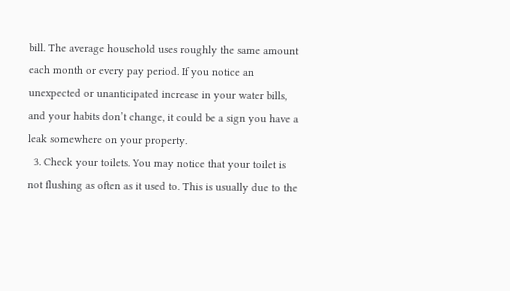bill. The average household uses roughly the same amount each month or every pay period. If you notice an unexpected or unanticipated increase in your water bills, and your habits don’t change, it could be a sign you have a leak somewhere on your property.
  3. Check your toilets. You may notice that your toilet is not flushing as often as it used to. This is usually due to the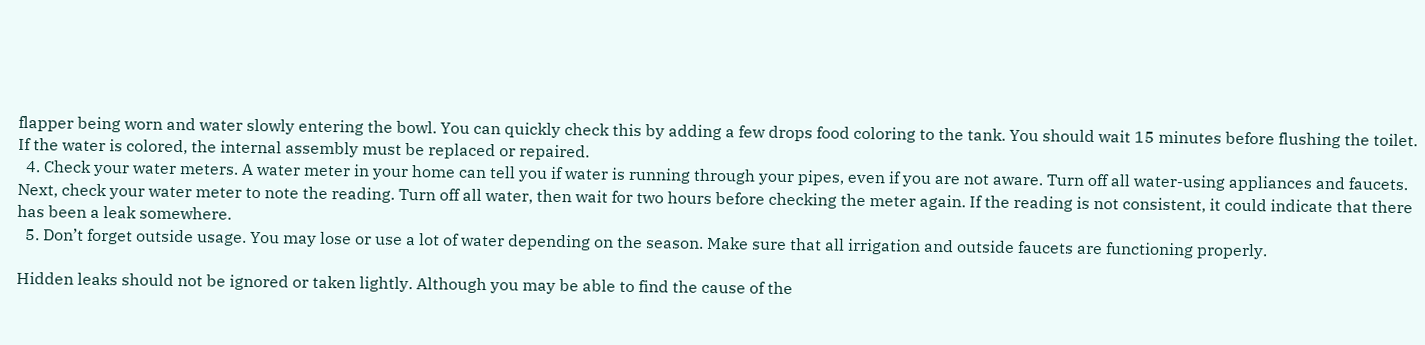flapper being worn and water slowly entering the bowl. You can quickly check this by adding a few drops food coloring to the tank. You should wait 15 minutes before flushing the toilet. If the water is colored, the internal assembly must be replaced or repaired.
  4. Check your water meters. A water meter in your home can tell you if water is running through your pipes, even if you are not aware. Turn off all water-using appliances and faucets. Next, check your water meter to note the reading. Turn off all water, then wait for two hours before checking the meter again. If the reading is not consistent, it could indicate that there has been a leak somewhere.
  5. Don’t forget outside usage. You may lose or use a lot of water depending on the season. Make sure that all irrigation and outside faucets are functioning properly.

Hidden leaks should not be ignored or taken lightly. Although you may be able to find the cause of the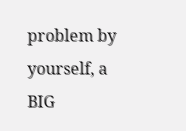problem by yourself, a BIG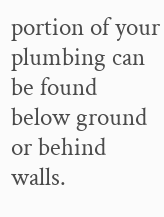portion of your plumbing can be found below ground or behind walls.